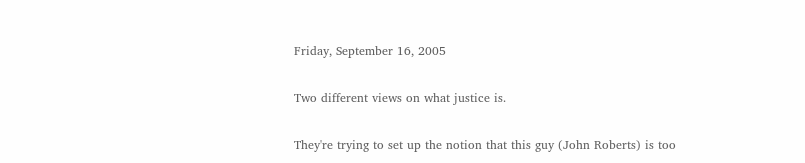Friday, September 16, 2005

Two different views on what justice is.

They're trying to set up the notion that this guy (John Roberts) is too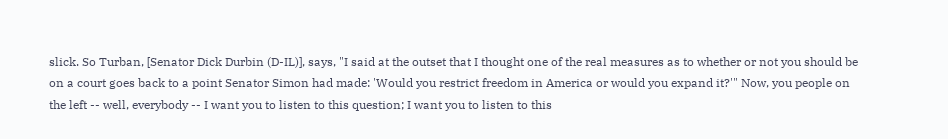slick. So Turban, [Senator Dick Durbin (D-IL)], says, "I said at the outset that I thought one of the real measures as to whether or not you should be on a court goes back to a point Senator Simon had made: 'Would you restrict freedom in America or would you expand it?'" Now, you people on the left -- well, everybody -- I want you to listen to this question; I want you to listen to this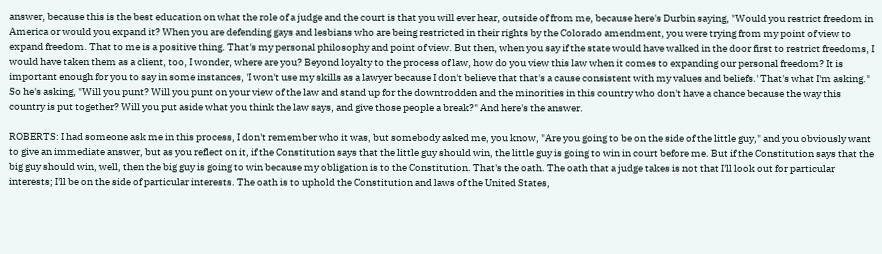answer, because this is the best education on what the role of a judge and the court is that you will ever hear, outside of from me, because here's Durbin saying, "Would you restrict freedom in America or would you expand it? When you are defending gays and lesbians who are being restricted in their rights by the Colorado amendment, you were trying from my point of view to expand freedom. That to me is a positive thing. That's my personal philosophy and point of view. But then, when you say if the state would have walked in the door first to restrict freedoms, I would have taken them as a client, too, I wonder, where are you? Beyond loyalty to the process of law, how do you view this law when it comes to expanding our personal freedom? It is important enough for you to say in some instances, 'I won't use my skills as a lawyer because I don't believe that that's a cause consistent with my values and beliefs.' That's what I'm asking." So he's asking, "Will you punt? Will you punt on your view of the law and stand up for the downtrodden and the minorities in this country who don't have a chance because the way this country is put together? Will you put aside what you think the law says, and give those people a break?" And here's the answer.

ROBERTS: I had someone ask me in this process, I don't remember who it was, but somebody asked me, you know, "Are you going to be on the side of the little guy," and you obviously want to give an immediate answer, but as you reflect on it, if the Constitution says that the little guy should win, the little guy is going to win in court before me. But if the Constitution says that the big guy should win, well, then the big guy is going to win because my obligation is to the Constitution. That's the oath. The oath that a judge takes is not that I'll look out for particular interests; I'll be on the side of particular interests. The oath is to uphold the Constitution and laws of the United States,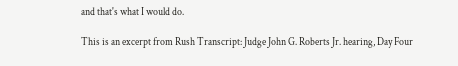and that's what I would do.

This is an excerpt from Rush Transcript: Judge John G. Roberts Jr. hearing, Day Four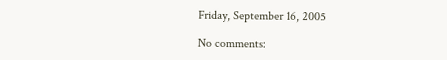Friday, September 16, 2005

No comments: